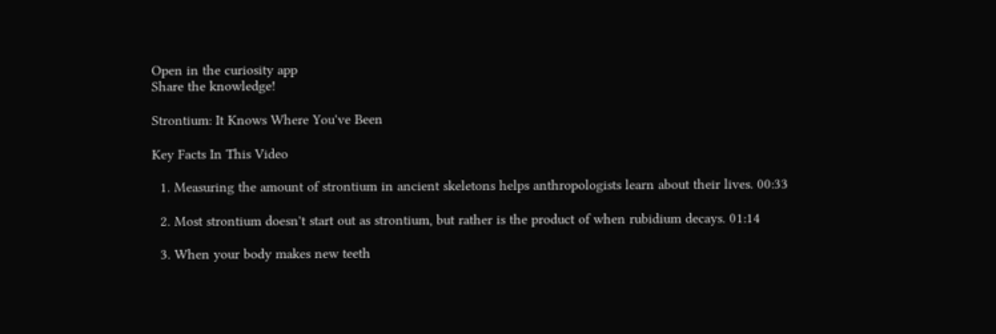Open in the curiosity app
Share the knowledge!

Strontium: It Knows Where You've Been

Key Facts In This Video

  1. Measuring the amount of strontium in ancient skeletons helps anthropologists learn about their lives. 00:33

  2. Most strontium doesn't start out as strontium, but rather is the product of when rubidium decays. 01:14

  3. When your body makes new teeth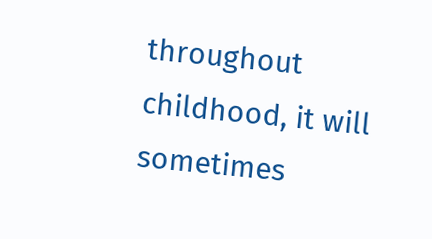throughout childhood, it will sometimes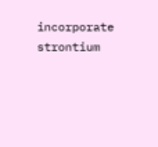incorporate strontium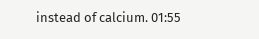instead of calcium. 01:55